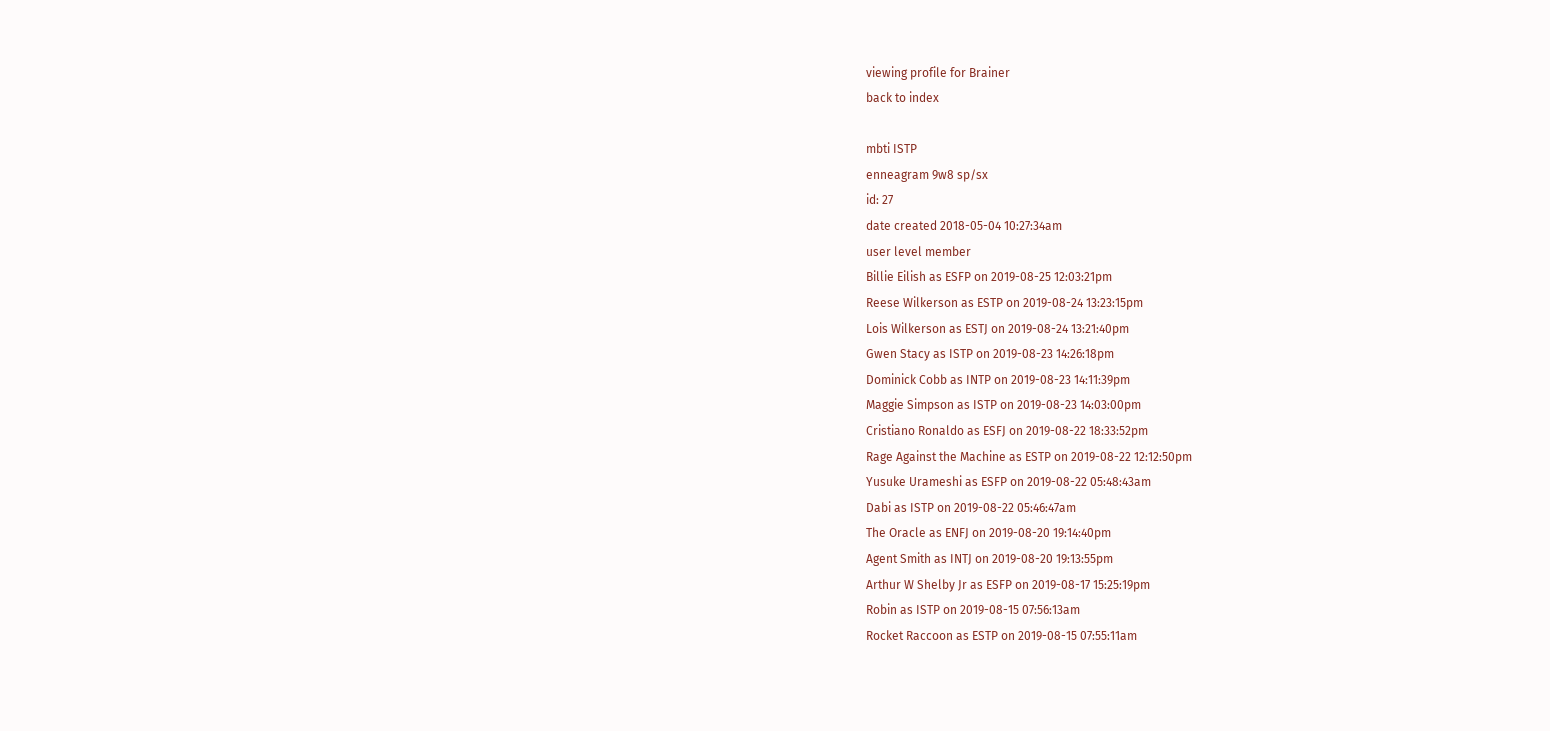viewing profile for Brainer
back to index

mbti ISTP
enneagram 9w8 sp/sx
id: 27
date created 2018-05-04 10:27:34am
user level member
Billie Eilish as ESFP on 2019-08-25 12:03:21pm
Reese Wilkerson as ESTP on 2019-08-24 13:23:15pm
Lois Wilkerson as ESTJ on 2019-08-24 13:21:40pm
Gwen Stacy as ISTP on 2019-08-23 14:26:18pm
Dominick Cobb as INTP on 2019-08-23 14:11:39pm
Maggie Simpson as ISTP on 2019-08-23 14:03:00pm
Cristiano Ronaldo as ESFJ on 2019-08-22 18:33:52pm
Rage Against the Machine as ESTP on 2019-08-22 12:12:50pm
Yusuke Urameshi as ESFP on 2019-08-22 05:48:43am
Dabi as ISTP on 2019-08-22 05:46:47am
The Oracle as ENFJ on 2019-08-20 19:14:40pm
Agent Smith as INTJ on 2019-08-20 19:13:55pm
Arthur W Shelby Jr as ESFP on 2019-08-17 15:25:19pm
Robin as ISTP on 2019-08-15 07:56:13am
Rocket Raccoon as ESTP on 2019-08-15 07:55:11am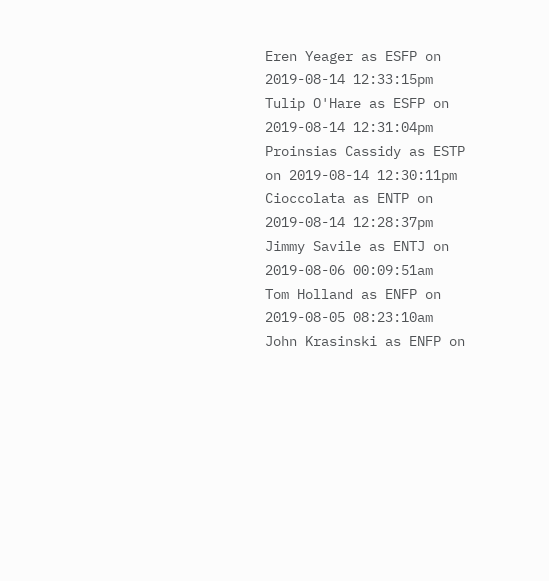Eren Yeager as ESFP on 2019-08-14 12:33:15pm
Tulip O'Hare as ESFP on 2019-08-14 12:31:04pm
Proinsias Cassidy as ESTP on 2019-08-14 12:30:11pm
Cioccolata as ENTP on 2019-08-14 12:28:37pm
Jimmy Savile as ENTJ on 2019-08-06 00:09:51am
Tom Holland as ENFP on 2019-08-05 08:23:10am
John Krasinski as ENFP on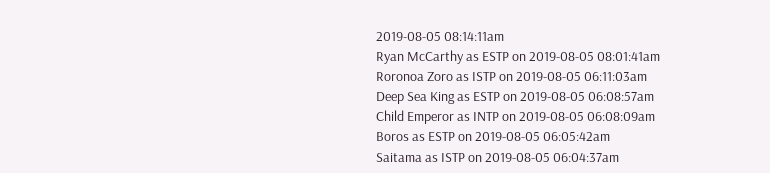2019-08-05 08:14:11am
Ryan McCarthy as ESTP on 2019-08-05 08:01:41am
Roronoa Zoro as ISTP on 2019-08-05 06:11:03am
Deep Sea King as ESTP on 2019-08-05 06:08:57am
Child Emperor as INTP on 2019-08-05 06:08:09am
Boros as ESTP on 2019-08-05 06:05:42am
Saitama as ISTP on 2019-08-05 06:04:37am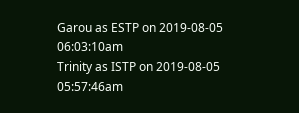Garou as ESTP on 2019-08-05 06:03:10am
Trinity as ISTP on 2019-08-05 05:57:46am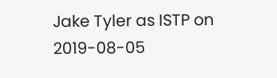Jake Tyler as ISTP on 2019-08-05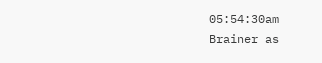05:54:30am
Brainer as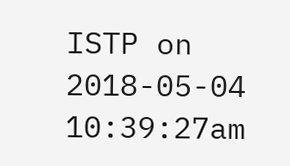ISTP on 2018-05-04 10:39:27am